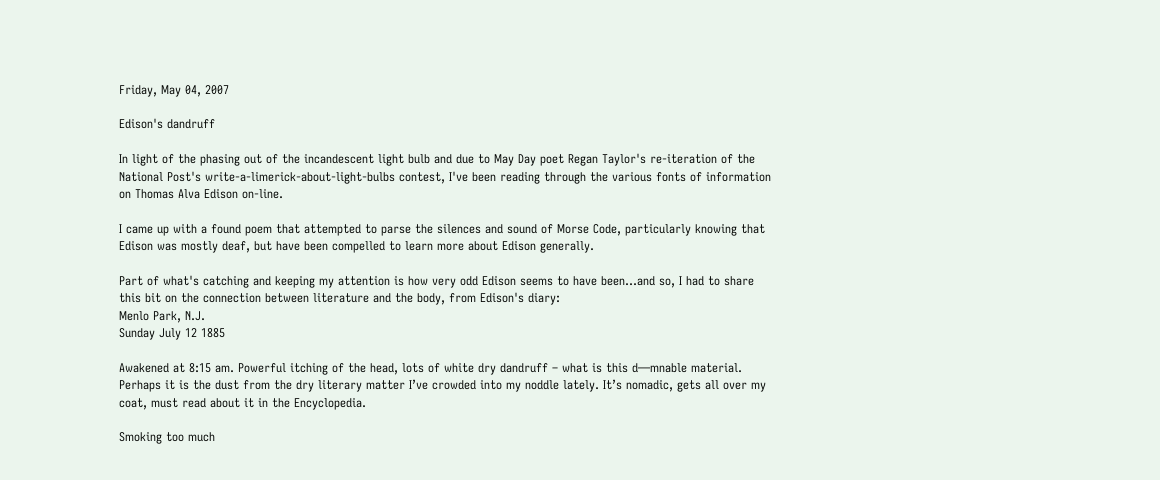Friday, May 04, 2007

Edison's dandruff

In light of the phasing out of the incandescent light bulb and due to May Day poet Regan Taylor's re-iteration of the National Post's write-a-limerick-about-light-bulbs contest, I've been reading through the various fonts of information on Thomas Alva Edison on-line.

I came up with a found poem that attempted to parse the silences and sound of Morse Code, particularly knowing that Edison was mostly deaf, but have been compelled to learn more about Edison generally.

Part of what's catching and keeping my attention is how very odd Edison seems to have been...and so, I had to share this bit on the connection between literature and the body, from Edison's diary:
Menlo Park, N.J.
Sunday July 12 1885

Awakened at 8:15 am. Powerful itching of the head, lots of white dry dandruff – what is this d—mnable material. Perhaps it is the dust from the dry literary matter I’ve crowded into my noddle lately. It’s nomadic, gets all over my coat, must read about it in the Encyclopedia.

Smoking too much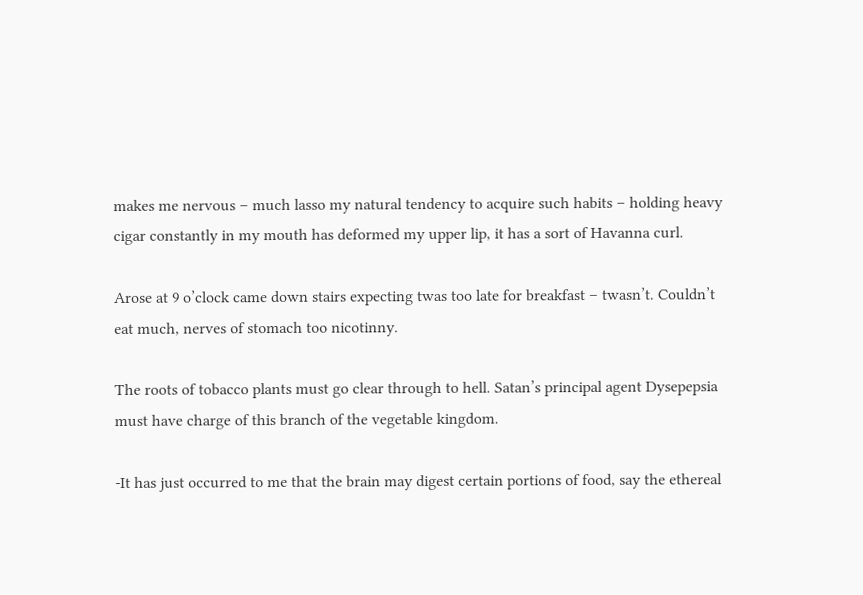makes me nervous – much lasso my natural tendency to acquire such habits – holding heavy cigar constantly in my mouth has deformed my upper lip, it has a sort of Havanna curl.

Arose at 9 o’clock came down stairs expecting twas too late for breakfast – twasn’t. Couldn’t eat much, nerves of stomach too nicotinny.

The roots of tobacco plants must go clear through to hell. Satan’s principal agent Dysepepsia must have charge of this branch of the vegetable kingdom.

-It has just occurred to me that the brain may digest certain portions of food, say the ethereal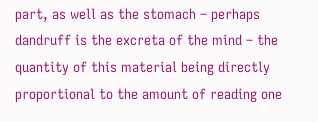part, as well as the stomach – perhaps dandruff is the excreta of the mind – the quantity of this material being directly proportional to the amount of reading one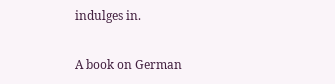indulges in.

A book on German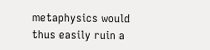metaphysics would thus easily ruin a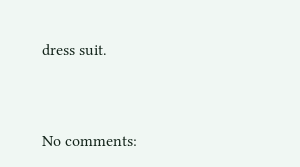dress suit.


No comments: